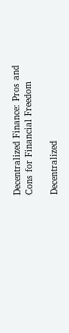Decentralized Finance: Pros and Cons for Financial Freedom

Decentralized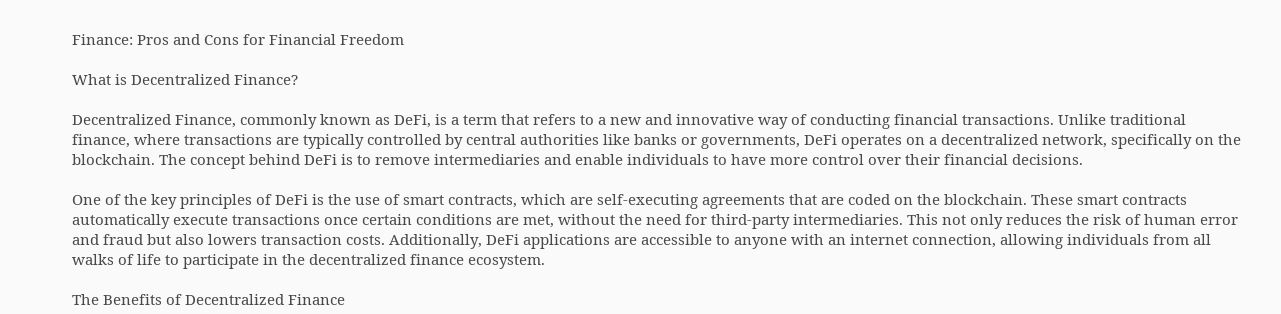Finance: Pros and Cons for Financial Freedom

What is Decentralized Finance?

Decentralized Finance, commonly known as DeFi, is a term that refers to a new and innovative way of conducting financial transactions. Unlike traditional finance, where transactions are typically controlled by central authorities like banks or governments, DeFi operates on a decentralized network, specifically on the blockchain. The concept behind DeFi is to remove intermediaries and enable individuals to have more control over their financial decisions.

One of the key principles of DeFi is the use of smart contracts, which are self-executing agreements that are coded on the blockchain. These smart contracts automatically execute transactions once certain conditions are met, without the need for third-party intermediaries. This not only reduces the risk of human error and fraud but also lowers transaction costs. Additionally, DeFi applications are accessible to anyone with an internet connection, allowing individuals from all walks of life to participate in the decentralized finance ecosystem.

The Benefits of Decentralized Finance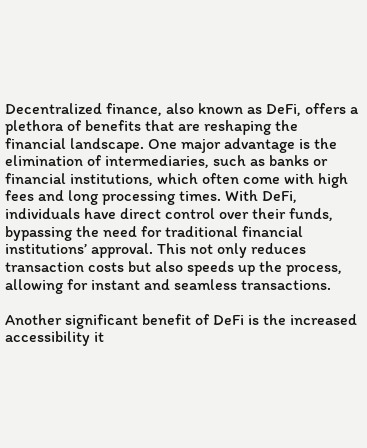Decentralized finance, also known as DeFi, offers a plethora of benefits that are reshaping the financial landscape. One major advantage is the elimination of intermediaries, such as banks or financial institutions, which often come with high fees and long processing times. With DeFi, individuals have direct control over their funds, bypassing the need for traditional financial institutions’ approval. This not only reduces transaction costs but also speeds up the process, allowing for instant and seamless transactions.

Another significant benefit of DeFi is the increased accessibility it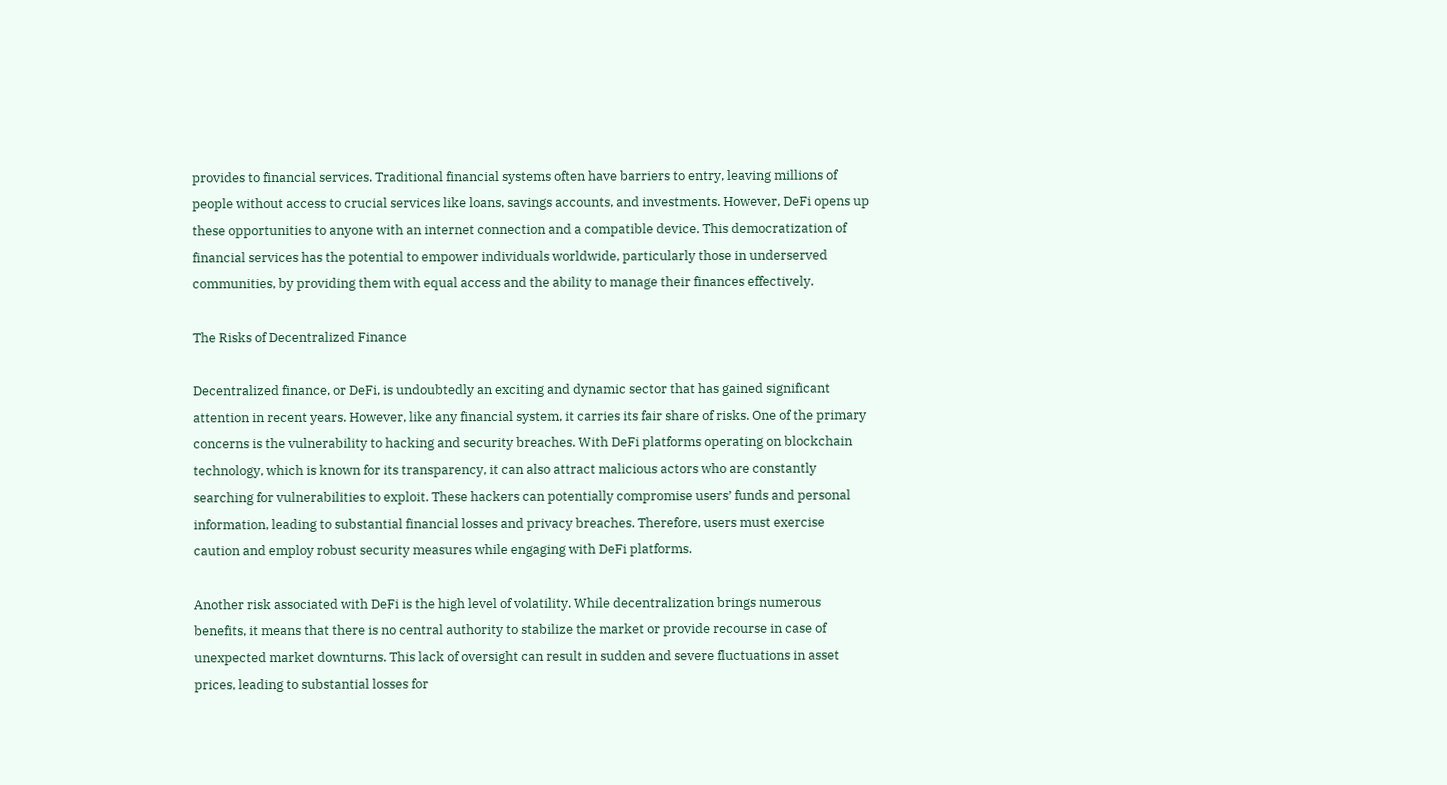provides to financial services. Traditional financial systems often have barriers to entry, leaving millions of people without access to crucial services like loans, savings accounts, and investments. However, DeFi opens up these opportunities to anyone with an internet connection and a compatible device. This democratization of financial services has the potential to empower individuals worldwide, particularly those in underserved communities, by providing them with equal access and the ability to manage their finances effectively.

The Risks of Decentralized Finance

Decentralized finance, or DeFi, is undoubtedly an exciting and dynamic sector that has gained significant attention in recent years. However, like any financial system, it carries its fair share of risks. One of the primary concerns is the vulnerability to hacking and security breaches. With DeFi platforms operating on blockchain technology, which is known for its transparency, it can also attract malicious actors who are constantly searching for vulnerabilities to exploit. These hackers can potentially compromise users’ funds and personal information, leading to substantial financial losses and privacy breaches. Therefore, users must exercise caution and employ robust security measures while engaging with DeFi platforms.

Another risk associated with DeFi is the high level of volatility. While decentralization brings numerous benefits, it means that there is no central authority to stabilize the market or provide recourse in case of unexpected market downturns. This lack of oversight can result in sudden and severe fluctuations in asset prices, leading to substantial losses for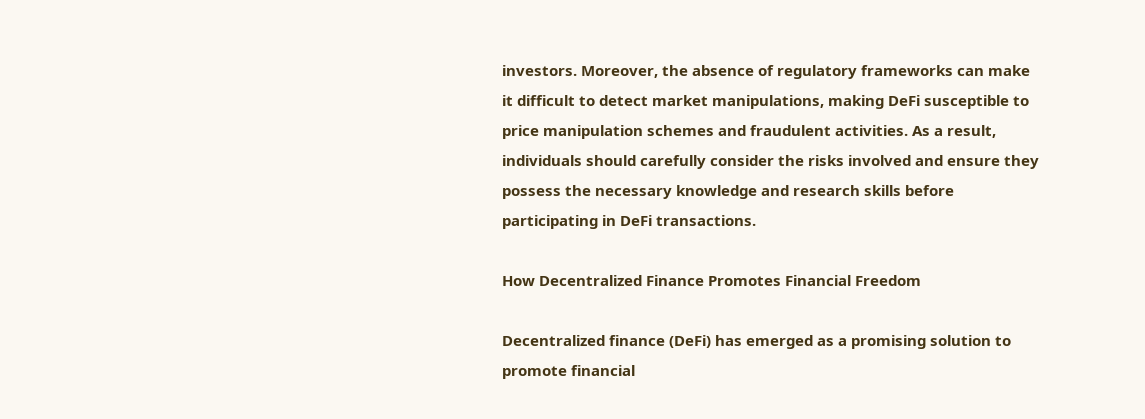investors. Moreover, the absence of regulatory frameworks can make it difficult to detect market manipulations, making DeFi susceptible to price manipulation schemes and fraudulent activities. As a result, individuals should carefully consider the risks involved and ensure they possess the necessary knowledge and research skills before participating in DeFi transactions.

How Decentralized Finance Promotes Financial Freedom

Decentralized finance (DeFi) has emerged as a promising solution to promote financial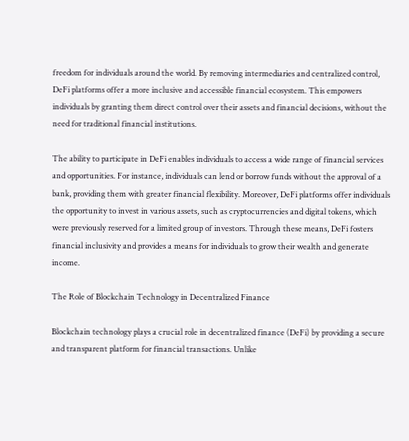freedom for individuals around the world. By removing intermediaries and centralized control, DeFi platforms offer a more inclusive and accessible financial ecosystem. This empowers individuals by granting them direct control over their assets and financial decisions, without the need for traditional financial institutions.

The ability to participate in DeFi enables individuals to access a wide range of financial services and opportunities. For instance, individuals can lend or borrow funds without the approval of a bank, providing them with greater financial flexibility. Moreover, DeFi platforms offer individuals the opportunity to invest in various assets, such as cryptocurrencies and digital tokens, which were previously reserved for a limited group of investors. Through these means, DeFi fosters financial inclusivity and provides a means for individuals to grow their wealth and generate income.

The Role of Blockchain Technology in Decentralized Finance

Blockchain technology plays a crucial role in decentralized finance (DeFi) by providing a secure and transparent platform for financial transactions. Unlike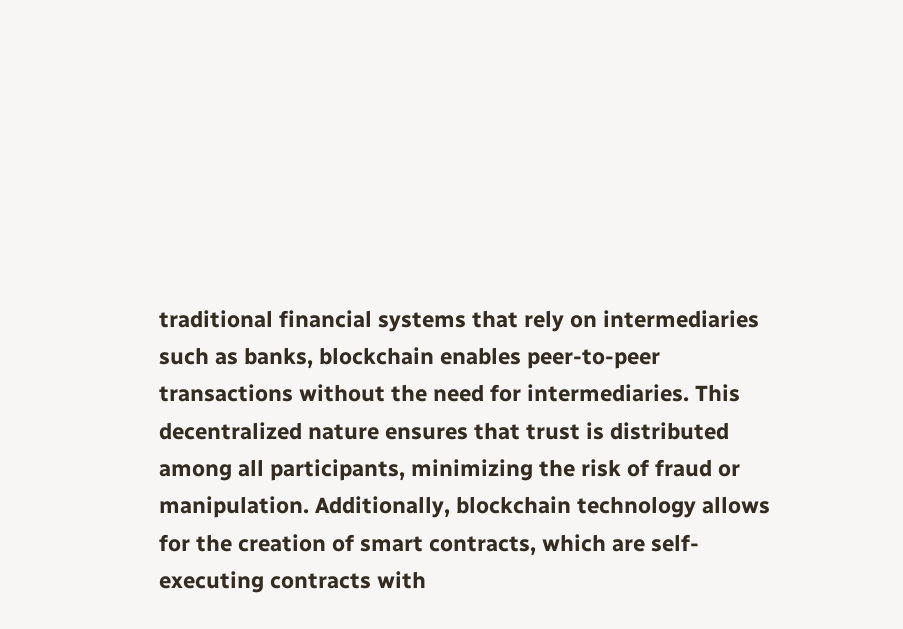traditional financial systems that rely on intermediaries such as banks, blockchain enables peer-to-peer transactions without the need for intermediaries. This decentralized nature ensures that trust is distributed among all participants, minimizing the risk of fraud or manipulation. Additionally, blockchain technology allows for the creation of smart contracts, which are self-executing contracts with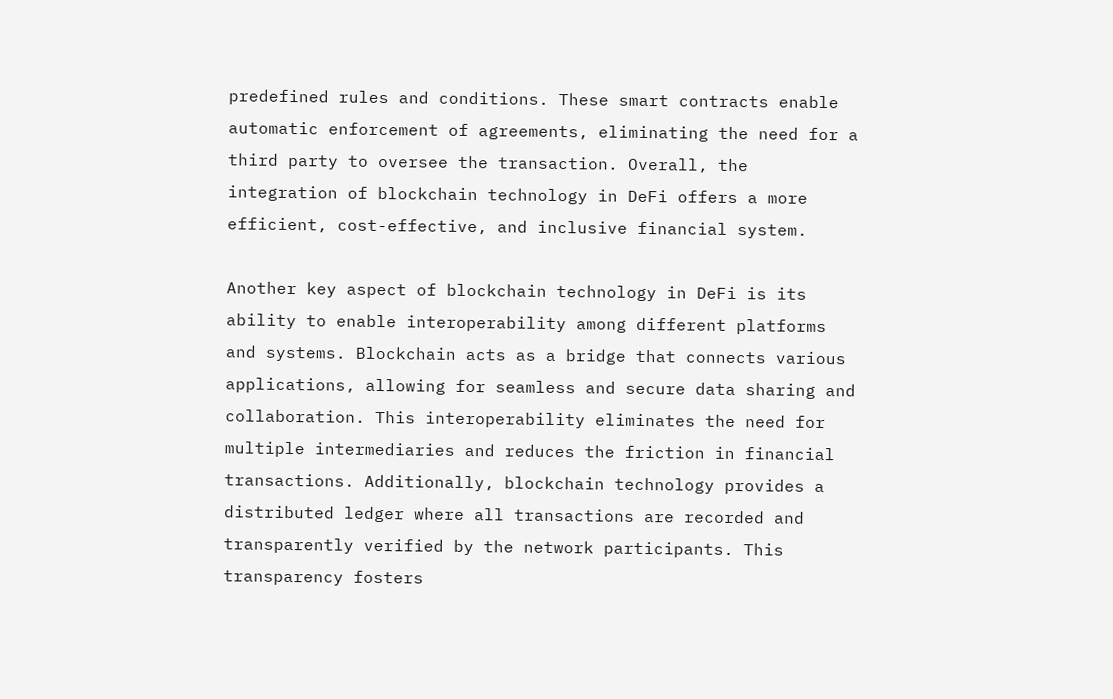predefined rules and conditions. These smart contracts enable automatic enforcement of agreements, eliminating the need for a third party to oversee the transaction. Overall, the integration of blockchain technology in DeFi offers a more efficient, cost-effective, and inclusive financial system.

Another key aspect of blockchain technology in DeFi is its ability to enable interoperability among different platforms and systems. Blockchain acts as a bridge that connects various applications, allowing for seamless and secure data sharing and collaboration. This interoperability eliminates the need for multiple intermediaries and reduces the friction in financial transactions. Additionally, blockchain technology provides a distributed ledger where all transactions are recorded and transparently verified by the network participants. This transparency fosters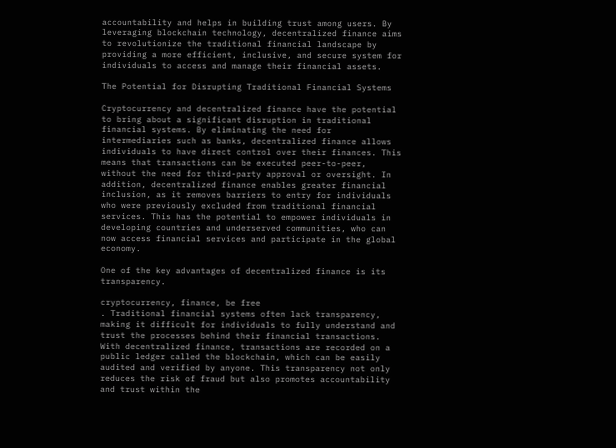accountability and helps in building trust among users. By leveraging blockchain technology, decentralized finance aims to revolutionize the traditional financial landscape by providing a more efficient, inclusive, and secure system for individuals to access and manage their financial assets.

The Potential for Disrupting Traditional Financial Systems

Cryptocurrency and decentralized finance have the potential to bring about a significant disruption in traditional financial systems. By eliminating the need for intermediaries such as banks, decentralized finance allows individuals to have direct control over their finances. This means that transactions can be executed peer-to-peer, without the need for third-party approval or oversight. In addition, decentralized finance enables greater financial inclusion, as it removes barriers to entry for individuals who were previously excluded from traditional financial services. This has the potential to empower individuals in developing countries and underserved communities, who can now access financial services and participate in the global economy.

One of the key advantages of decentralized finance is its transparency.

cryptocurrency, finance, be free
. Traditional financial systems often lack transparency, making it difficult for individuals to fully understand and trust the processes behind their financial transactions. With decentralized finance, transactions are recorded on a public ledger called the blockchain, which can be easily audited and verified by anyone. This transparency not only reduces the risk of fraud but also promotes accountability and trust within the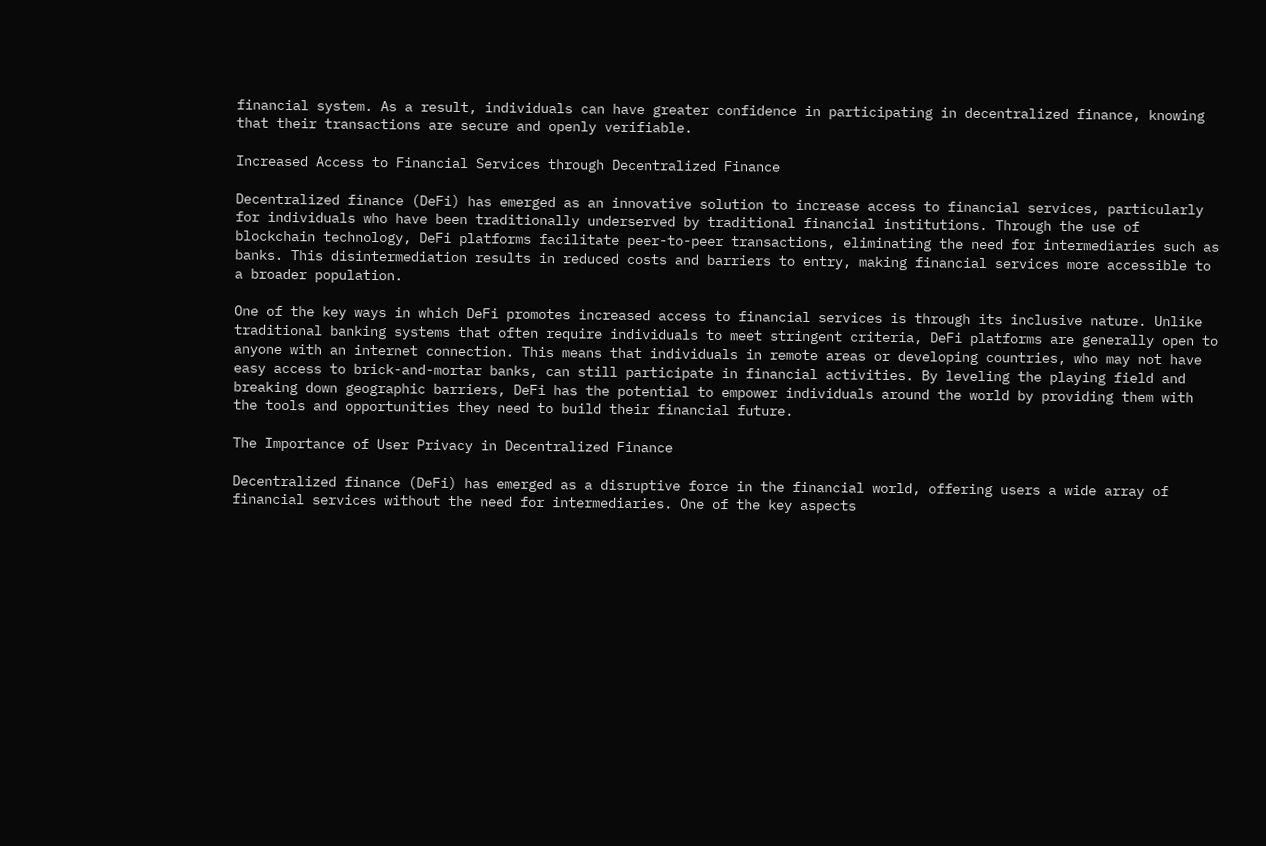financial system. As a result, individuals can have greater confidence in participating in decentralized finance, knowing that their transactions are secure and openly verifiable.

Increased Access to Financial Services through Decentralized Finance

Decentralized finance (DeFi) has emerged as an innovative solution to increase access to financial services, particularly for individuals who have been traditionally underserved by traditional financial institutions. Through the use of blockchain technology, DeFi platforms facilitate peer-to-peer transactions, eliminating the need for intermediaries such as banks. This disintermediation results in reduced costs and barriers to entry, making financial services more accessible to a broader population.

One of the key ways in which DeFi promotes increased access to financial services is through its inclusive nature. Unlike traditional banking systems that often require individuals to meet stringent criteria, DeFi platforms are generally open to anyone with an internet connection. This means that individuals in remote areas or developing countries, who may not have easy access to brick-and-mortar banks, can still participate in financial activities. By leveling the playing field and breaking down geographic barriers, DeFi has the potential to empower individuals around the world by providing them with the tools and opportunities they need to build their financial future.

The Importance of User Privacy in Decentralized Finance

Decentralized finance (DeFi) has emerged as a disruptive force in the financial world, offering users a wide array of financial services without the need for intermediaries. One of the key aspects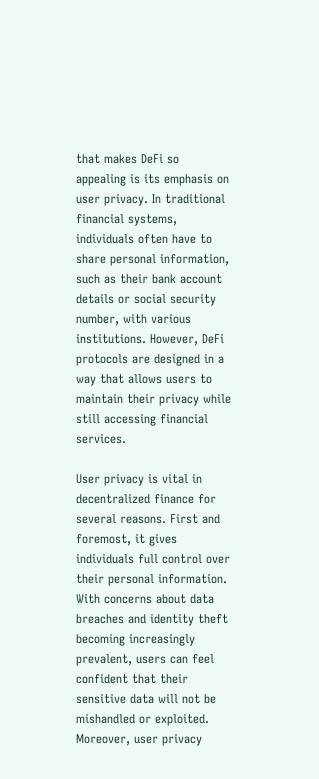that makes DeFi so appealing is its emphasis on user privacy. In traditional financial systems, individuals often have to share personal information, such as their bank account details or social security number, with various institutions. However, DeFi protocols are designed in a way that allows users to maintain their privacy while still accessing financial services.

User privacy is vital in decentralized finance for several reasons. First and foremost, it gives individuals full control over their personal information. With concerns about data breaches and identity theft becoming increasingly prevalent, users can feel confident that their sensitive data will not be mishandled or exploited. Moreover, user privacy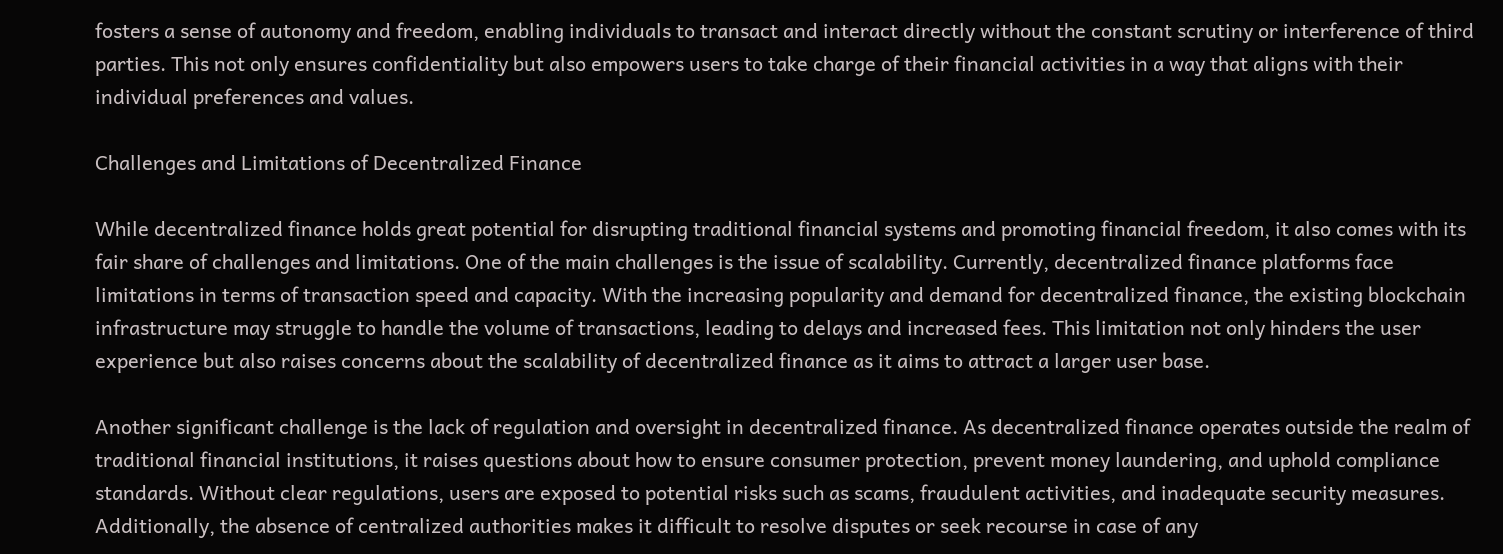fosters a sense of autonomy and freedom, enabling individuals to transact and interact directly without the constant scrutiny or interference of third parties. This not only ensures confidentiality but also empowers users to take charge of their financial activities in a way that aligns with their individual preferences and values.

Challenges and Limitations of Decentralized Finance

While decentralized finance holds great potential for disrupting traditional financial systems and promoting financial freedom, it also comes with its fair share of challenges and limitations. One of the main challenges is the issue of scalability. Currently, decentralized finance platforms face limitations in terms of transaction speed and capacity. With the increasing popularity and demand for decentralized finance, the existing blockchain infrastructure may struggle to handle the volume of transactions, leading to delays and increased fees. This limitation not only hinders the user experience but also raises concerns about the scalability of decentralized finance as it aims to attract a larger user base.

Another significant challenge is the lack of regulation and oversight in decentralized finance. As decentralized finance operates outside the realm of traditional financial institutions, it raises questions about how to ensure consumer protection, prevent money laundering, and uphold compliance standards. Without clear regulations, users are exposed to potential risks such as scams, fraudulent activities, and inadequate security measures. Additionally, the absence of centralized authorities makes it difficult to resolve disputes or seek recourse in case of any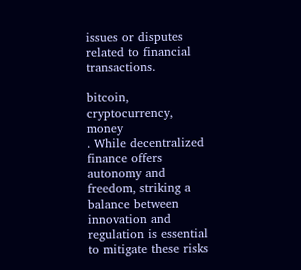issues or disputes related to financial transactions.

bitcoin, cryptocurrency, money
. While decentralized finance offers autonomy and freedom, striking a balance between innovation and regulation is essential to mitigate these risks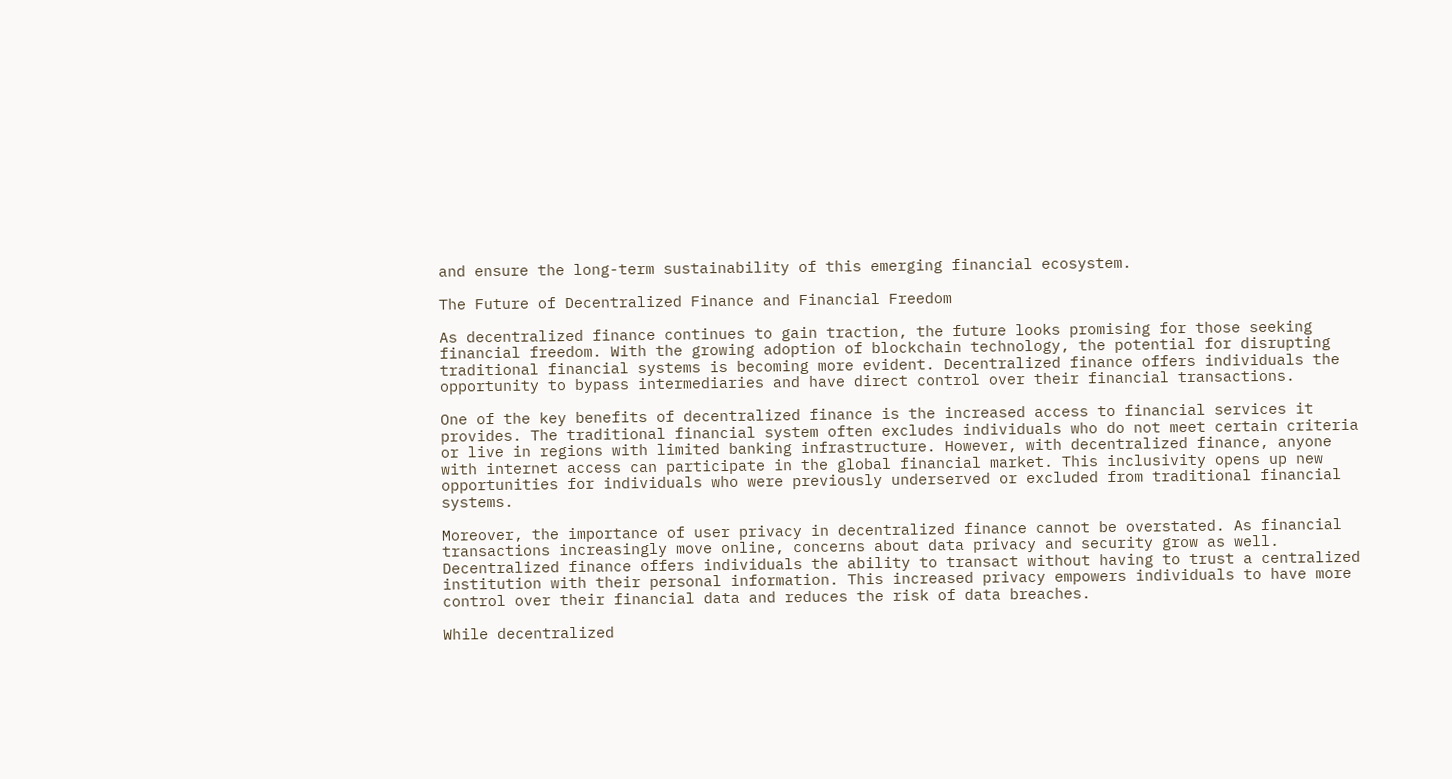and ensure the long-term sustainability of this emerging financial ecosystem.

The Future of Decentralized Finance and Financial Freedom

As decentralized finance continues to gain traction, the future looks promising for those seeking financial freedom. With the growing adoption of blockchain technology, the potential for disrupting traditional financial systems is becoming more evident. Decentralized finance offers individuals the opportunity to bypass intermediaries and have direct control over their financial transactions.

One of the key benefits of decentralized finance is the increased access to financial services it provides. The traditional financial system often excludes individuals who do not meet certain criteria or live in regions with limited banking infrastructure. However, with decentralized finance, anyone with internet access can participate in the global financial market. This inclusivity opens up new opportunities for individuals who were previously underserved or excluded from traditional financial systems.

Moreover, the importance of user privacy in decentralized finance cannot be overstated. As financial transactions increasingly move online, concerns about data privacy and security grow as well. Decentralized finance offers individuals the ability to transact without having to trust a centralized institution with their personal information. This increased privacy empowers individuals to have more control over their financial data and reduces the risk of data breaches.

While decentralized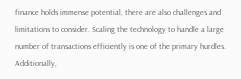finance holds immense potential, there are also challenges and limitations to consider. Scaling the technology to handle a large number of transactions efficiently is one of the primary hurdles. Additionally,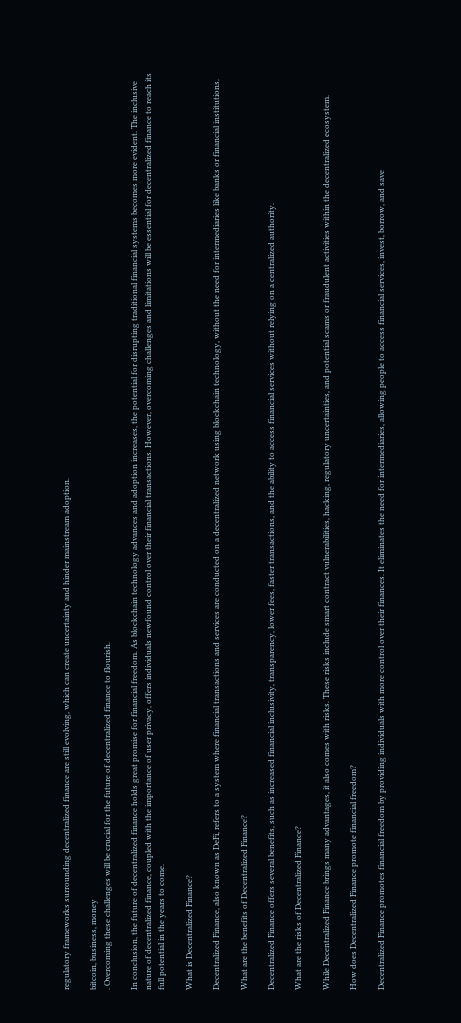regulatory frameworks surrounding decentralized finance are still evolving, which can create uncertainty and hinder mainstream adoption.

bitcoin, business, money
. Overcoming these challenges will be crucial for the future of decentralized finance to flourish.

In conclusion, the future of decentralized finance holds great promise for financial freedom. As blockchain technology advances and adoption increases, the potential for disrupting traditional financial systems becomes more evident. The inclusive nature of decentralized finance, coupled with the importance of user privacy, offers individuals newfound control over their financial transactions. However, overcoming challenges and limitations will be essential for decentralized finance to reach its full potential in the years to come.

What is Decentralized Finance?

Decentralized Finance, also known as DeFi, refers to a system where financial transactions and services are conducted on a decentralized network using blockchain technology, without the need for intermediaries like banks or financial institutions.

What are the benefits of Decentralized Finance?

Decentralized Finance offers several benefits, such as increased financial inclusivity, transparency, lower fees, faster transactions, and the ability to access financial services without relying on a centralized authority.

What are the risks of Decentralized Finance?

While Decentralized Finance brings many advantages, it also comes with risks. These risks include smart contract vulnerabilities, hacking, regulatory uncertainties, and potential scams or fraudulent activities within the decentralized ecosystem.

How does Decentralized Finance promote financial freedom?

Decentralized Finance promotes financial freedom by providing individuals with more control over their finances. It eliminates the need for intermediaries, allowing people to access financial services, invest, borrow, and save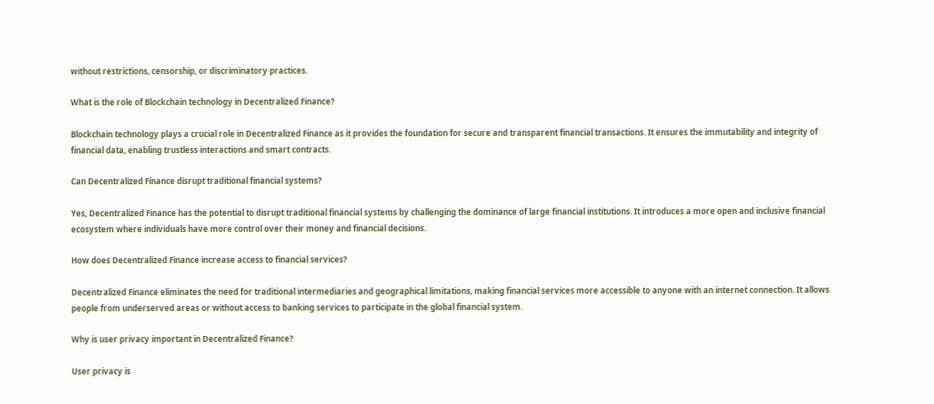without restrictions, censorship, or discriminatory practices.

What is the role of Blockchain technology in Decentralized Finance?

Blockchain technology plays a crucial role in Decentralized Finance as it provides the foundation for secure and transparent financial transactions. It ensures the immutability and integrity of financial data, enabling trustless interactions and smart contracts.

Can Decentralized Finance disrupt traditional financial systems?

Yes, Decentralized Finance has the potential to disrupt traditional financial systems by challenging the dominance of large financial institutions. It introduces a more open and inclusive financial ecosystem where individuals have more control over their money and financial decisions.

How does Decentralized Finance increase access to financial services?

Decentralized Finance eliminates the need for traditional intermediaries and geographical limitations, making financial services more accessible to anyone with an internet connection. It allows people from underserved areas or without access to banking services to participate in the global financial system.

Why is user privacy important in Decentralized Finance?

User privacy is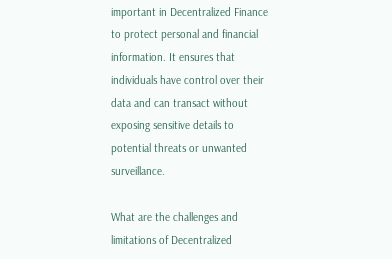important in Decentralized Finance to protect personal and financial information. It ensures that individuals have control over their data and can transact without exposing sensitive details to potential threats or unwanted surveillance.

What are the challenges and limitations of Decentralized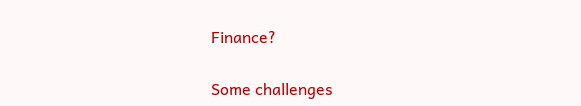Finance?

Some challenges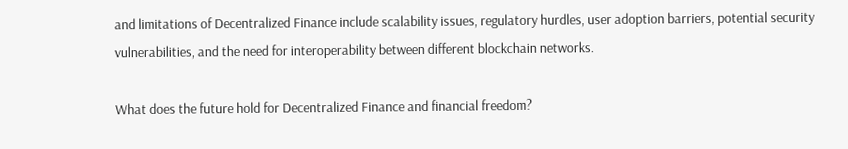and limitations of Decentralized Finance include scalability issues, regulatory hurdles, user adoption barriers, potential security vulnerabilities, and the need for interoperability between different blockchain networks.

What does the future hold for Decentralized Finance and financial freedom?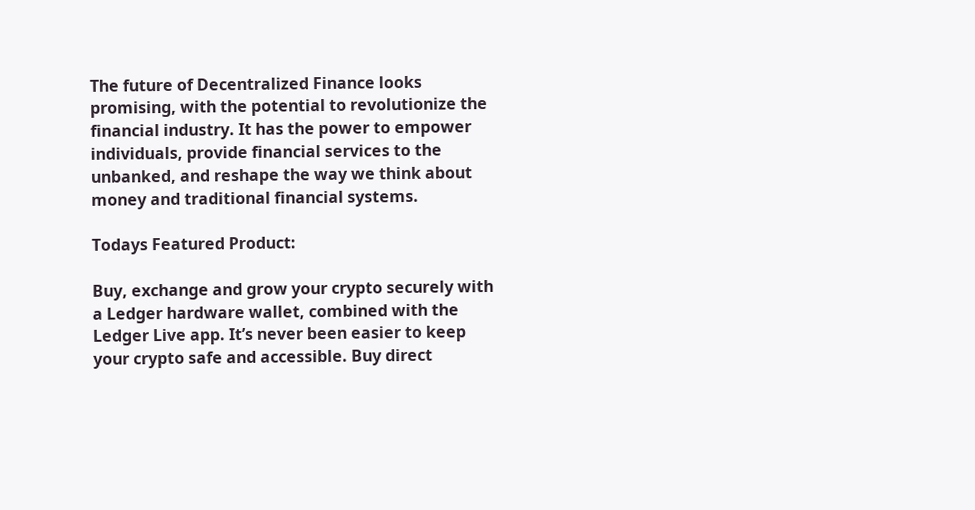The future of Decentralized Finance looks promising, with the potential to revolutionize the financial industry. It has the power to empower individuals, provide financial services to the unbanked, and reshape the way we think about money and traditional financial systems.

Todays Featured Product:

Buy, exchange and grow your crypto securely with a Ledger hardware wallet, combined with the Ledger Live app. It’s never been easier to keep your crypto safe and accessible. Buy direct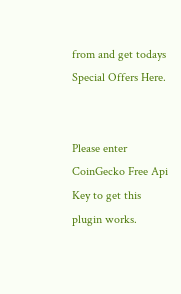from and get todays Special Offers Here.


Please enter CoinGecko Free Api Key to get this plugin works.